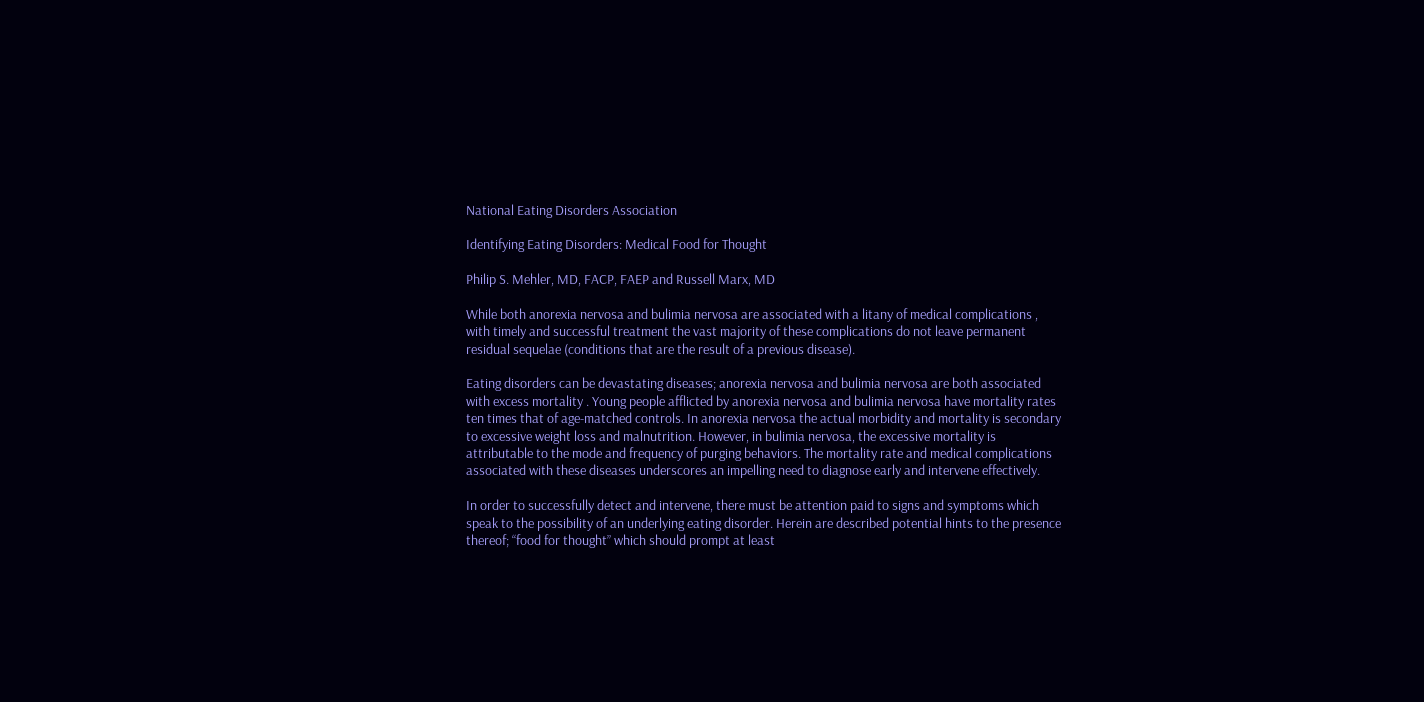National Eating Disorders Association

Identifying Eating Disorders: Medical Food for Thought

Philip S. Mehler, MD, FACP, FAEP and Russell Marx, MD

While both anorexia nervosa and bulimia nervosa are associated with a litany of medical complications , with timely and successful treatment the vast majority of these complications do not leave permanent residual sequelae (conditions that are the result of a previous disease).

Eating disorders can be devastating diseases; anorexia nervosa and bulimia nervosa are both associated with excess mortality . Young people afflicted by anorexia nervosa and bulimia nervosa have mortality rates ten times that of age-matched controls. In anorexia nervosa the actual morbidity and mortality is secondary to excessive weight loss and malnutrition. However, in bulimia nervosa, the excessive mortality is attributable to the mode and frequency of purging behaviors. The mortality rate and medical complications associated with these diseases underscores an impelling need to diagnose early and intervene effectively.

In order to successfully detect and intervene, there must be attention paid to signs and symptoms which speak to the possibility of an underlying eating disorder. Herein are described potential hints to the presence thereof; “food for thought” which should prompt at least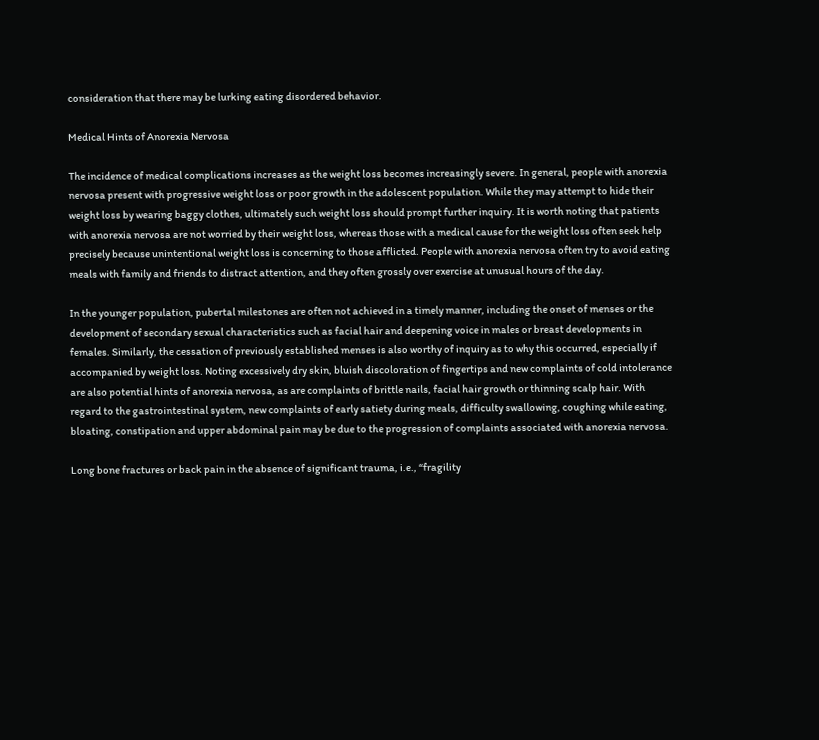consideration that there may be lurking eating disordered behavior.

Medical Hints of Anorexia Nervosa

The incidence of medical complications increases as the weight loss becomes increasingly severe. In general, people with anorexia nervosa present with progressive weight loss or poor growth in the adolescent population. While they may attempt to hide their weight loss by wearing baggy clothes, ultimately such weight loss should prompt further inquiry. It is worth noting that patients with anorexia nervosa are not worried by their weight loss, whereas those with a medical cause for the weight loss often seek help precisely because unintentional weight loss is concerning to those afflicted. People with anorexia nervosa often try to avoid eating meals with family and friends to distract attention, and they often grossly over exercise at unusual hours of the day.

In the younger population, pubertal milestones are often not achieved in a timely manner, including the onset of menses or the development of secondary sexual characteristics such as facial hair and deepening voice in males or breast developments in females. Similarly, the cessation of previously established menses is also worthy of inquiry as to why this occurred, especially if accompanied by weight loss. Noting excessively dry skin, bluish discoloration of fingertips and new complaints of cold intolerance are also potential hints of anorexia nervosa, as are complaints of brittle nails, facial hair growth or thinning scalp hair. With regard to the gastrointestinal system, new complaints of early satiety during meals, difficulty swallowing, coughing while eating, bloating, constipation and upper abdominal pain may be due to the progression of complaints associated with anorexia nervosa.

Long bone fractures or back pain in the absence of significant trauma, i.e., “fragility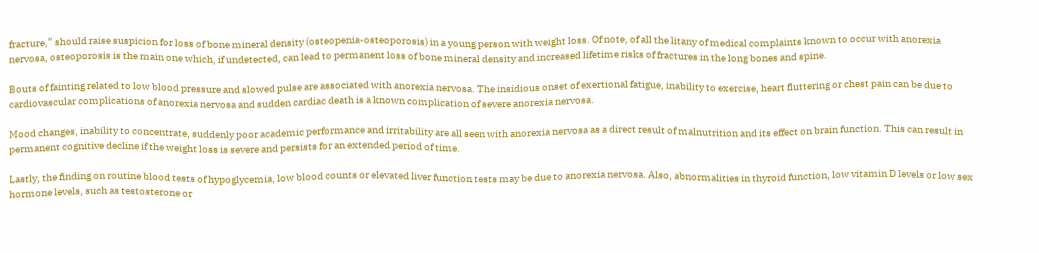fracture,” should raise suspicion for loss of bone mineral density (osteopenia-osteoporosis) in a young person with weight loss. Of note, of all the litany of medical complaints known to occur with anorexia nervosa, osteoporosis is the main one which, if undetected, can lead to permanent loss of bone mineral density and increased lifetime risks of fractures in the long bones and spine.

Bouts of fainting related to low blood pressure and slowed pulse are associated with anorexia nervosa. The insidious onset of exertional fatigue, inability to exercise, heart fluttering or chest pain can be due to cardiovascular complications of anorexia nervosa and sudden cardiac death is a known complication of severe anorexia nervosa.

Mood changes, inability to concentrate, suddenly poor academic performance and irritability are all seen with anorexia nervosa as a direct result of malnutrition and its effect on brain function. This can result in permanent cognitive decline if the weight loss is severe and persists for an extended period of time.

Lastly, the finding on routine blood tests of hypoglycemia, low blood counts or elevated liver function tests may be due to anorexia nervosa. Also, abnormalities in thyroid function, low vitamin D levels or low sex hormone levels, such as testosterone or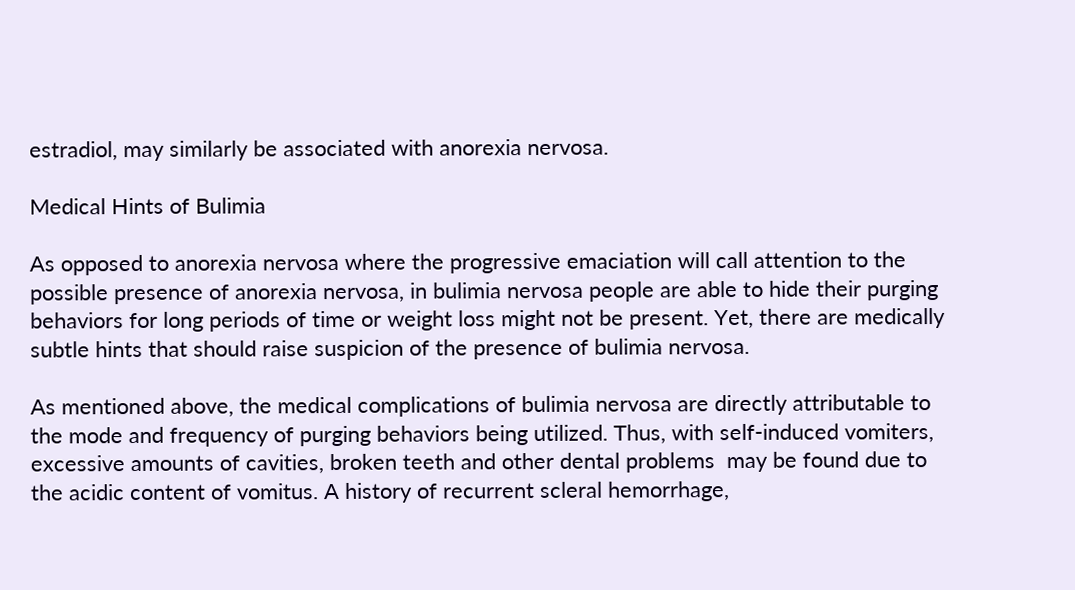estradiol, may similarly be associated with anorexia nervosa.

Medical Hints of Bulimia

As opposed to anorexia nervosa where the progressive emaciation will call attention to the possible presence of anorexia nervosa, in bulimia nervosa people are able to hide their purging behaviors for long periods of time or weight loss might not be present. Yet, there are medically subtle hints that should raise suspicion of the presence of bulimia nervosa.

As mentioned above, the medical complications of bulimia nervosa are directly attributable to the mode and frequency of purging behaviors being utilized. Thus, with self-induced vomiters, excessive amounts of cavities, broken teeth and other dental problems  may be found due to the acidic content of vomitus. A history of recurrent scleral hemorrhage,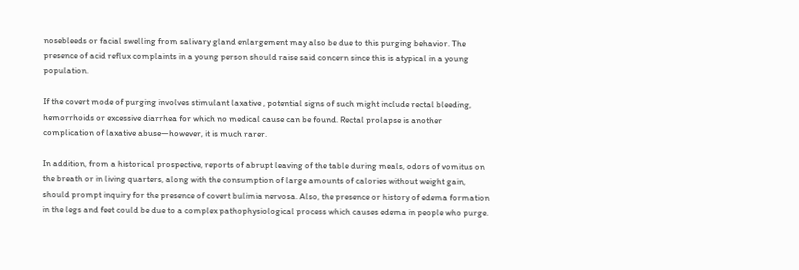nosebleeds or facial swelling from salivary gland enlargement may also be due to this purging behavior. The presence of acid reflux complaints in a young person should raise said concern since this is atypical in a young population.

If the covert mode of purging involves stimulant laxative , potential signs of such might include rectal bleeding, hemorrhoids or excessive diarrhea for which no medical cause can be found. Rectal prolapse is another complication of laxative abuse—however, it is much rarer.

In addition, from a historical prospective, reports of abrupt leaving of the table during meals, odors of vomitus on the breath or in living quarters, along with the consumption of large amounts of calories without weight gain, should prompt inquiry for the presence of covert bulimia nervosa. Also, the presence or history of edema formation in the legs and feet could be due to a complex pathophysiological process which causes edema in people who purge.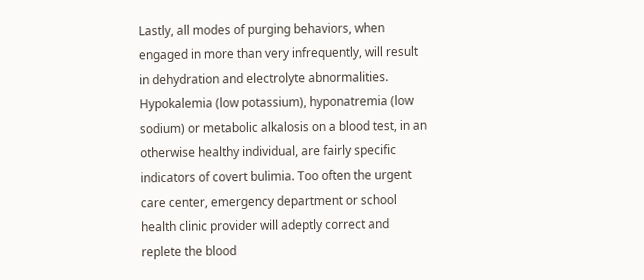Lastly, all modes of purging behaviors, when engaged in more than very infrequently, will result in dehydration and electrolyte abnormalities. Hypokalemia (low potassium), hyponatremia (low sodium) or metabolic alkalosis on a blood test, in an otherwise healthy individual, are fairly specific indicators of covert bulimia. Too often the urgent care center, emergency department or school health clinic provider will adeptly correct and replete the blood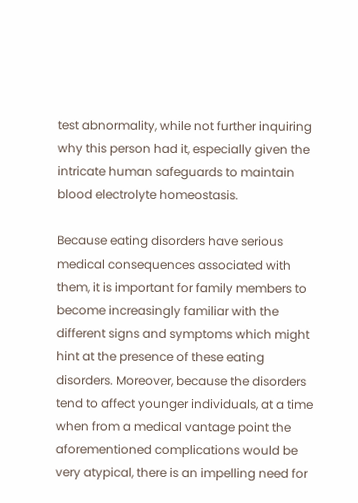test abnormality, while not further inquiring why this person had it, especially given the intricate human safeguards to maintain blood electrolyte homeostasis.

Because eating disorders have serious medical consequences associated with them, it is important for family members to become increasingly familiar with the different signs and symptoms which might hint at the presence of these eating disorders. Moreover, because the disorders tend to affect younger individuals, at a time when from a medical vantage point the aforementioned complications would be very atypical, there is an impelling need for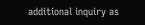additional inquiry as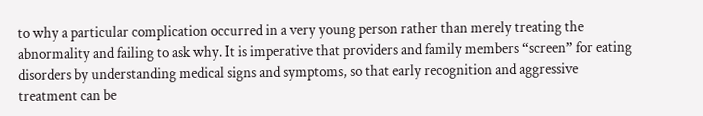to why a particular complication occurred in a very young person rather than merely treating the abnormality and failing to ask why. It is imperative that providers and family members “screen” for eating disorders by understanding medical signs and symptoms, so that early recognition and aggressive treatment can be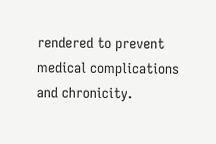rendered to prevent medical complications and chronicity.